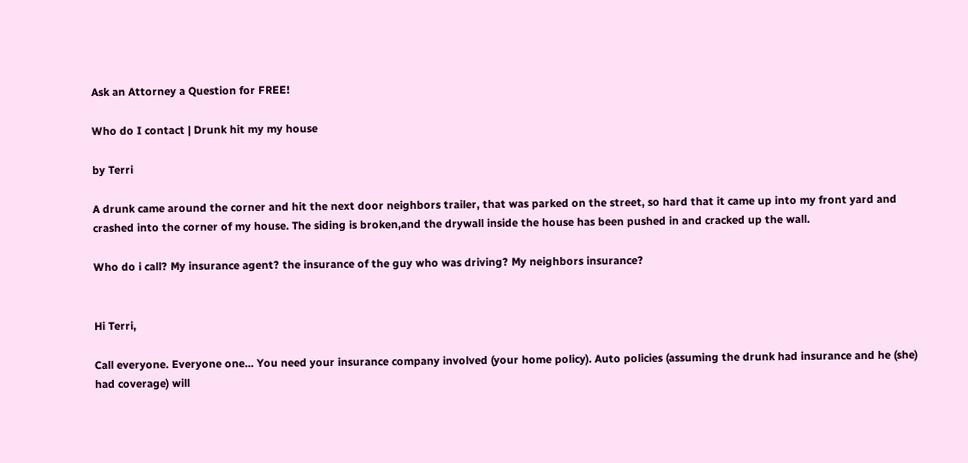Ask an Attorney a Question for FREE!

Who do I contact | Drunk hit my my house

by Terri

A drunk came around the corner and hit the next door neighbors trailer, that was parked on the street, so hard that it came up into my front yard and crashed into the corner of my house. The siding is broken,and the drywall inside the house has been pushed in and cracked up the wall.

Who do i call? My insurance agent? the insurance of the guy who was driving? My neighbors insurance?


Hi Terri,

Call everyone. Everyone one... You need your insurance company involved (your home policy). Auto policies (assuming the drunk had insurance and he (she) had coverage) will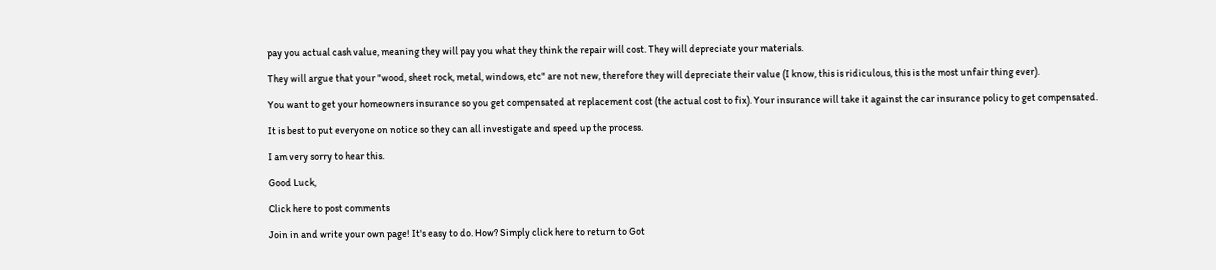pay you actual cash value, meaning they will pay you what they think the repair will cost. They will depreciate your materials.

They will argue that your "wood, sheet rock, metal, windows, etc" are not new, therefore they will depreciate their value (I know, this is ridiculous, this is the most unfair thing ever).

You want to get your homeowners insurance so you get compensated at replacement cost (the actual cost to fix). Your insurance will take it against the car insurance policy to get compensated.

It is best to put everyone on notice so they can all investigate and speed up the process.

I am very sorry to hear this.

Good Luck,

Click here to post comments

Join in and write your own page! It's easy to do. How? Simply click here to return to Got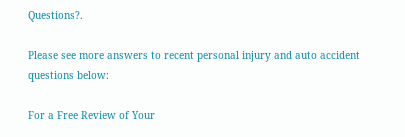Questions?.

Please see more answers to recent personal injury and auto accident questions below:

For a Free Review of Your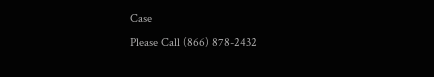Case
Please Call (866) 878-2432